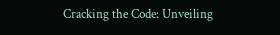Cracking the Code: Unveiling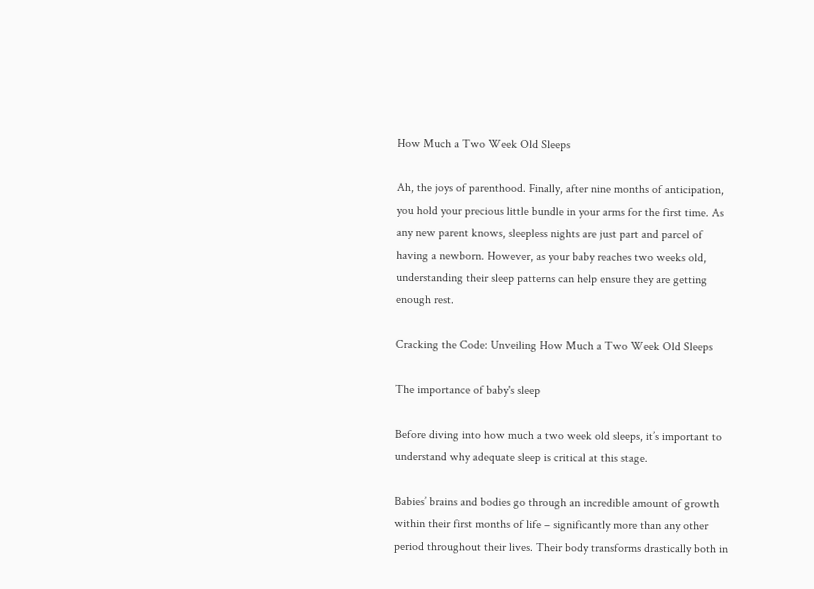How Much a Two Week Old Sleeps

Ah, the joys of parenthood. Finally, after nine months of anticipation, you hold your precious little bundle in your arms for the first time. As any new parent knows, sleepless nights are just part and parcel of having a newborn. However, as your baby reaches two weeks old, understanding their sleep patterns can help ensure they are getting enough rest.

Cracking the Code: Unveiling How Much a Two Week Old Sleeps

The importance of baby's sleep

Before diving into how much a two week old sleeps, it’s important to understand why adequate sleep is critical at this stage.

Babies’ brains and bodies go through an incredible amount of growth within their first months of life – significantly more than any other period throughout their lives. Their body transforms drastically both in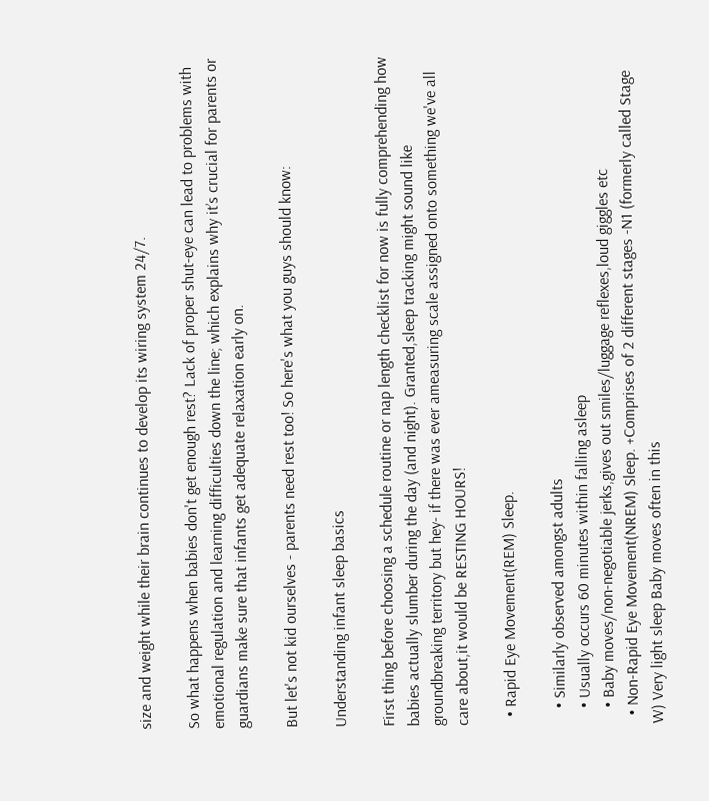size and weight while their brain continues to develop its wiring system 24/7.

So what happens when babies don't get enough rest? Lack of proper shut-eye can lead to problems with emotional regulation and learning difficulties down the line; which explains why it’s crucial for parents or guardians make sure that infants get adequate relaxation early on.

But let's not kid ourselves - parents need rest too! So here's what you guys should know:

Understanding infant sleep basics

First thing before choosing a schedule routine or nap length checklist for now is fully comprehending how babies actually slumber during the day (and night). Granted,sleep tracking might sound like groundbreaking territory but hey- if there was ever ameasuring scale assigned onto something we've all care about,it would be RESTING HOURS!

  • Rapid Eye Movement(REM) Sleep.

    • Similarly observed amongst adults
    • Usually occurs 60 minutes within falling asleep
    • Baby moves/non-negotiable jerks,gives out smiles/luggage reflexes,loud giggles etc
  • Non-Rapid Eye Movement(NREM) Sleep. +Comprises of 2 different stages -N1 (formerly called Stage W) Very light sleep Baby moves often in this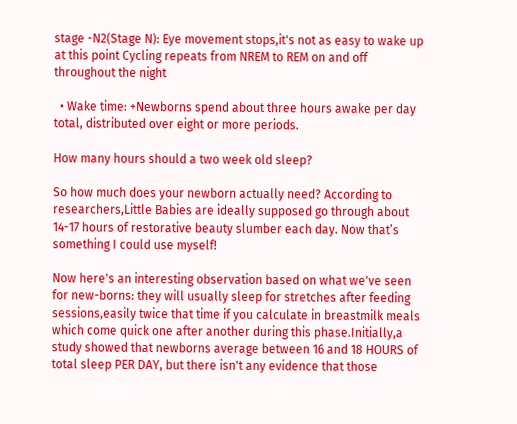stage -N2(Stage N): Eye movement stops,it's not as easy to wake up at this point Cycling repeats from NREM to REM on and off throughout the night

  • Wake time: +Newborns spend about three hours awake per day total, distributed over eight or more periods.

How many hours should a two week old sleep?

So how much does your newborn actually need? According to researchers,Little Babies are ideally supposed go through about 14-17 hours of restorative beauty slumber each day. Now that’s something I could use myself!

Now here's an interesting observation based on what we've seen for new-borns: they will usually sleep for stretches after feeding sessions,easily twice that time if you calculate in breastmilk meals which come quick one after another during this phase.Initially,a study showed that newborns average between 16 and 18 HOURS of total sleep PER DAY, but there isn't any evidence that those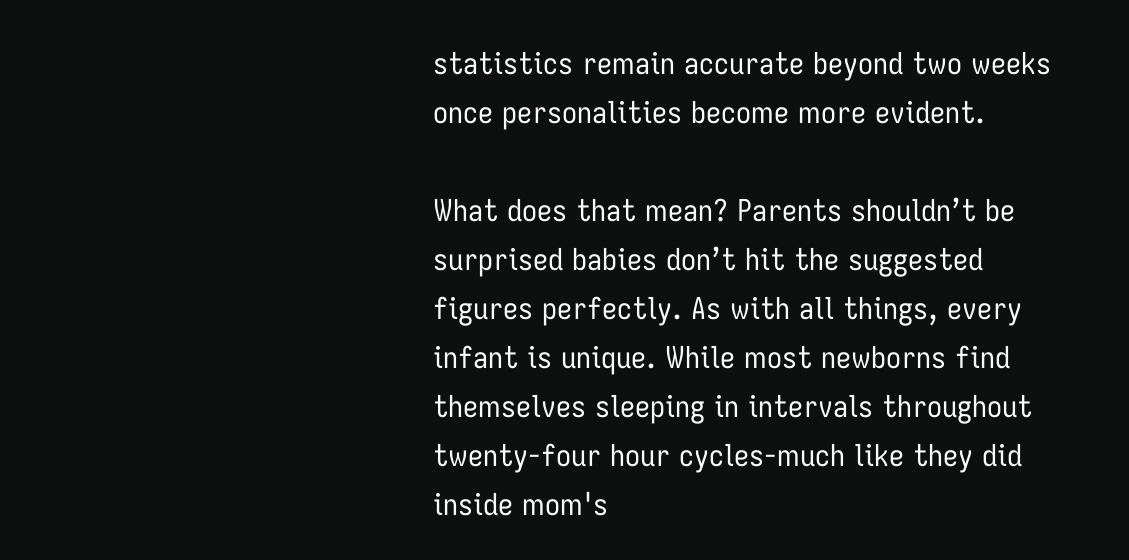statistics remain accurate beyond two weeks once personalities become more evident.

What does that mean? Parents shouldn’t be surprised babies don’t hit the suggested figures perfectly. As with all things, every infant is unique. While most newborns find themselves sleeping in intervals throughout twenty-four hour cycles-much like they did inside mom's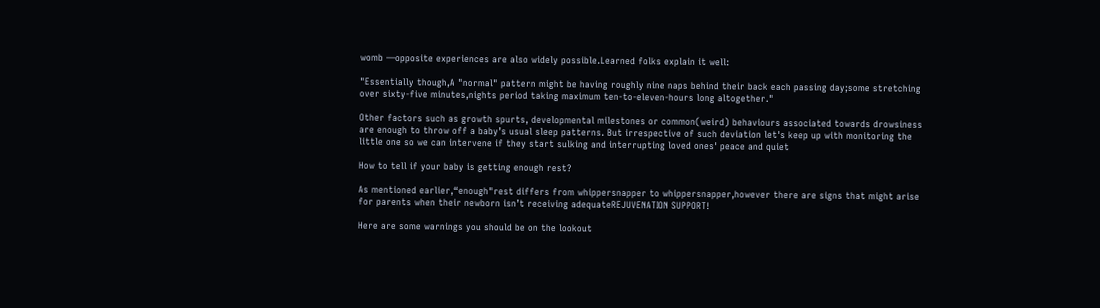womb —opposite experiences are also widely possible.Learned folks explain it well:

"Essentially though,A "normal" pattern might be having roughly nine naps behind their back each passing day;some stretching over sixty-five minutes,nights period taking maximum ten-to-eleven-hours long altogether."

Other factors such as growth spurts, developmental milestones or common(weird) behaviours associated towards drowsiness are enough to throw off a baby’s usual sleep patterns. But irrespective of such deviation let's keep up with monitoring the little one so we can intervene if they start sulking and interrupting loved ones' peace and quiet

How to tell if your baby is getting enough rest?

As mentioned earlier,“enough"rest differs from whippersnapper to whippersnapper,however there are signs that might arise for parents when their newborn isn’t receiving adequateREJUVENATION SUPPORT!

Here are some warnings you should be on the lookout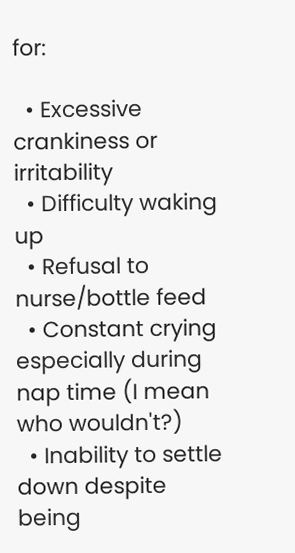for:

  • Excessive crankiness or irritability
  • Difficulty waking up
  • Refusal to nurse/bottle feed
  • Constant crying especially during nap time (I mean who wouldn't?)
  • Inability to settle down despite being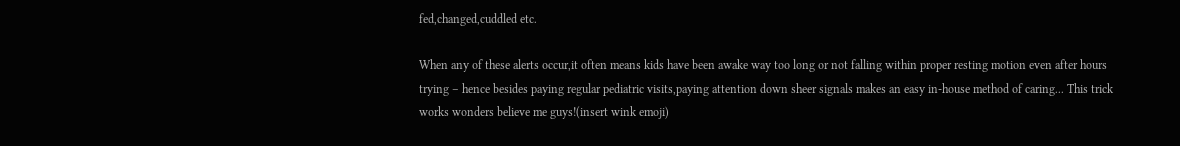fed,changed,cuddled etc.

When any of these alerts occur,it often means kids have been awake way too long or not falling within proper resting motion even after hours trying – hence besides paying regular pediatric visits,paying attention down sheer signals makes an easy in-house method of caring... This trick works wonders believe me guys!(insert wink emoji)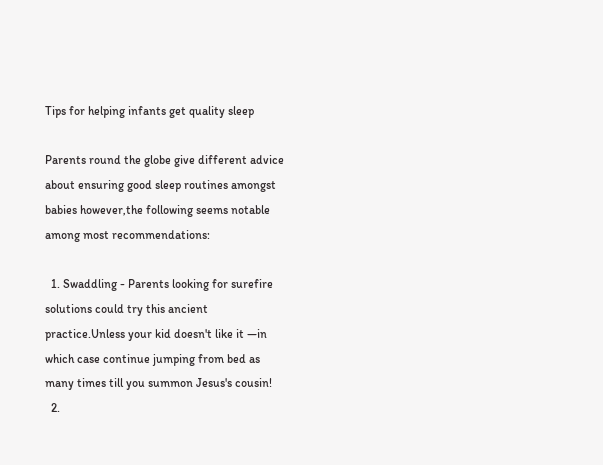Tips for helping infants get quality sleep

Parents round the globe give different advice about ensuring good sleep routines amongst babies however,the following seems notable among most recommendations:

  1. Swaddling - Parents looking for surefire solutions could try this ancient practice.Unless your kid doesn't like it —in which case continue jumping from bed as many times till you summon Jesus's cousin!
  2.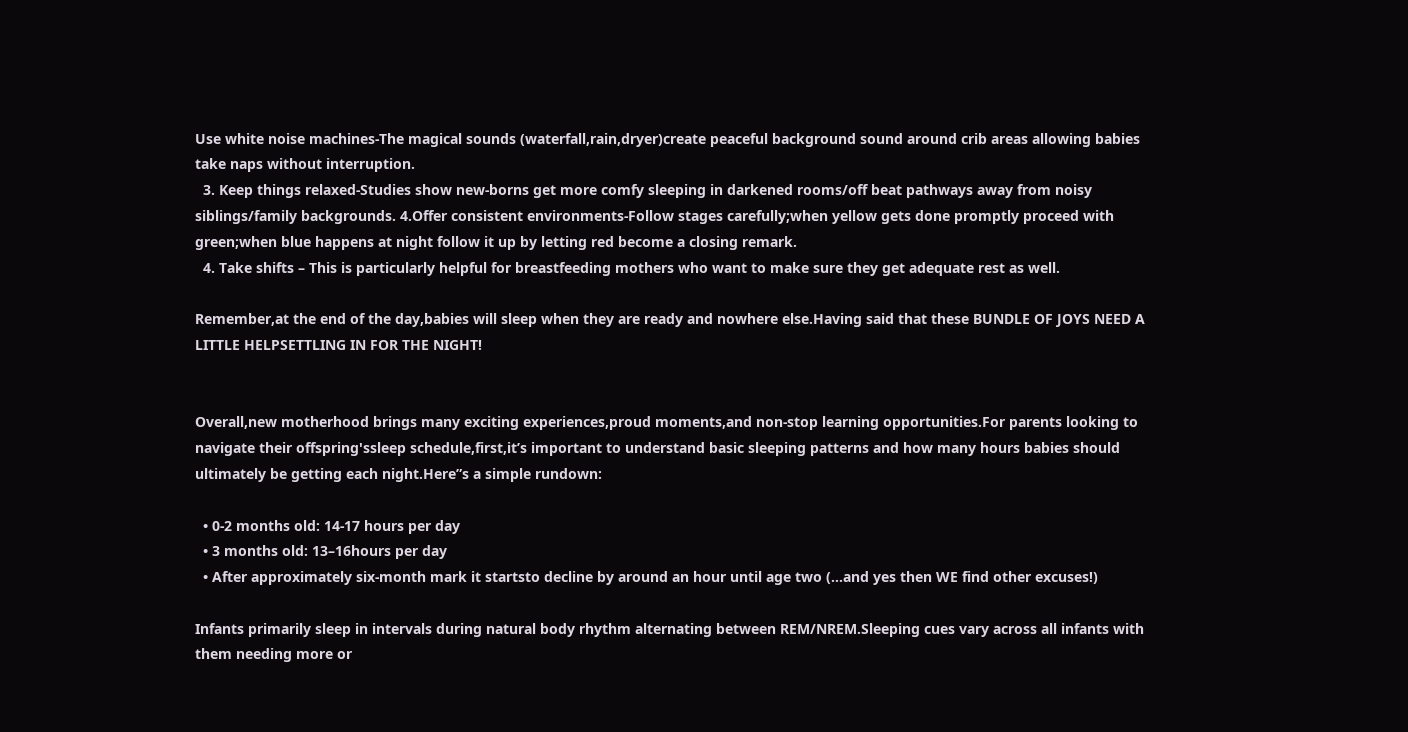Use white noise machines-The magical sounds (waterfall,rain,dryer)create peaceful background sound around crib areas allowing babies take naps without interruption.
  3. Keep things relaxed-Studies show new-borns get more comfy sleeping in darkened rooms/off beat pathways away from noisy siblings/family backgrounds. 4.Offer consistent environments-Follow stages carefully;when yellow gets done promptly proceed with green;when blue happens at night follow it up by letting red become a closing remark.
  4. Take shifts – This is particularly helpful for breastfeeding mothers who want to make sure they get adequate rest as well.

Remember,at the end of the day,babies will sleep when they are ready and nowhere else.Having said that these BUNDLE OF JOYS NEED A LITTLE HELPSETTLING IN FOR THE NIGHT!


Overall,new motherhood brings many exciting experiences,proud moments,and non-stop learning opportunities.For parents looking to navigate their offspring'ssleep schedule,first,it’s important to understand basic sleeping patterns and how many hours babies should ultimately be getting each night.Here”s a simple rundown:

  • 0-2 months old: 14-17 hours per day
  • 3 months old: 13–16hours per day
  • After approximately six-month mark it startsto decline by around an hour until age two (…and yes then WE find other excuses!)

Infants primarily sleep in intervals during natural body rhythm alternating between REM/NREM.Sleeping cues vary across all infants with them needing more or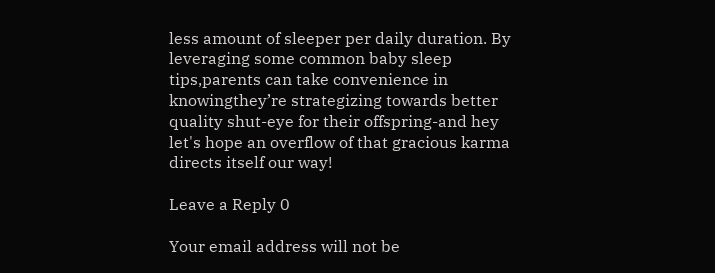less amount of sleeper per daily duration. By leveraging some common baby sleep tips,parents can take convenience in knowingthey’re strategizing towards better quality shut-eye for their offspring-and hey let's hope an overflow of that gracious karma directs itself our way!

Leave a Reply 0

Your email address will not be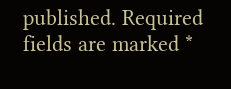published. Required fields are marked *